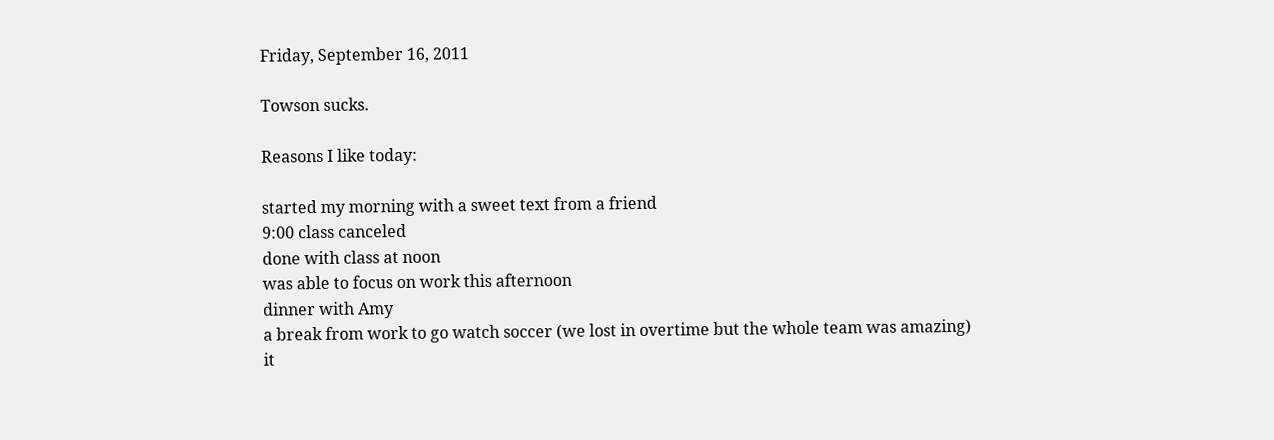Friday, September 16, 2011

Towson sucks.

Reasons I like today:

started my morning with a sweet text from a friend
9:00 class canceled
done with class at noon
was able to focus on work this afternoon
dinner with Amy
a break from work to go watch soccer (we lost in overtime but the whole team was amazing)
it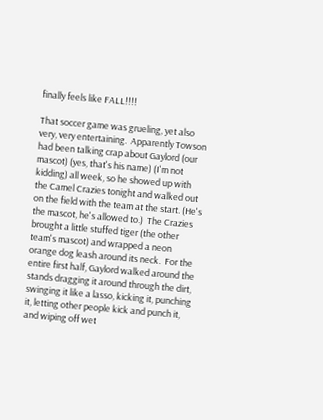finally feels like FALL!!!!

That soccer game was grueling, yet also very, very entertaining.  Apparently Towson had been talking crap about Gaylord (our mascot) (yes, that's his name) (I'm not kidding) all week, so he showed up with the Camel Crazies tonight and walked out on the field with the team at the start. (He's the mascot, he's allowed to.)  The Crazies brought a little stuffed tiger (the other team's mascot) and wrapped a neon orange dog leash around its neck.  For the entire first half, Gaylord walked around the stands dragging it around through the dirt, swinging it like a lasso, kicking it, punching it, letting other people kick and punch it, and wiping off wet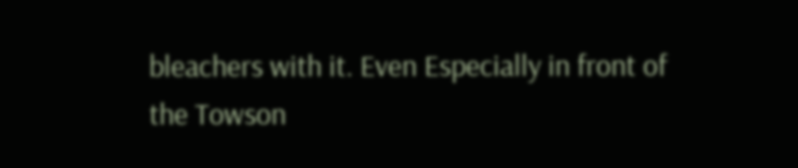bleachers with it. Even Especially in front of the Towson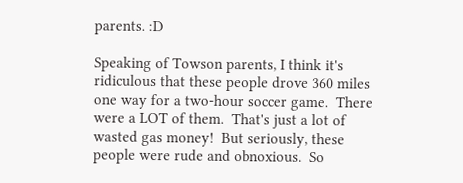parents. :D

Speaking of Towson parents, I think it's ridiculous that these people drove 360 miles one way for a two-hour soccer game.  There were a LOT of them.  That's just a lot of wasted gas money!  But seriously, these people were rude and obnoxious.  So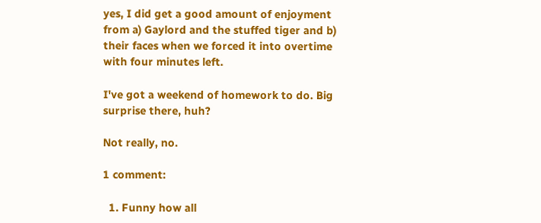yes, I did get a good amount of enjoyment from a) Gaylord and the stuffed tiger and b) their faces when we forced it into overtime with four minutes left.

I've got a weekend of homework to do. Big surprise there, huh?

Not really, no.

1 comment:

  1. Funny how all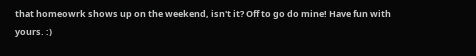that homeowrk shows up on the weekend, isn't it? Off to go do mine! Have fun with yours. :)